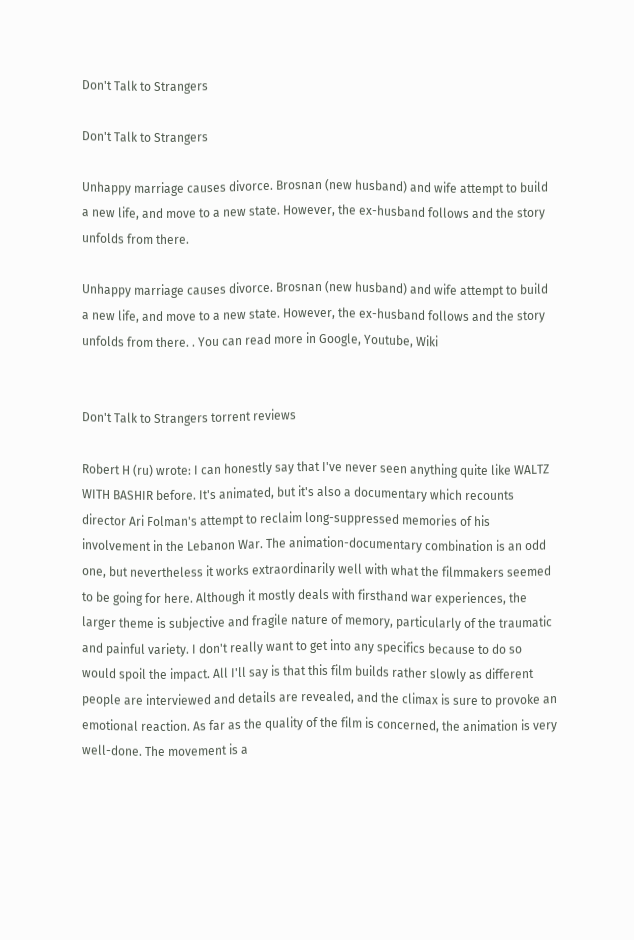Don't Talk to Strangers

Don't Talk to Strangers

Unhappy marriage causes divorce. Brosnan (new husband) and wife attempt to build a new life, and move to a new state. However, the ex-husband follows and the story unfolds from there.

Unhappy marriage causes divorce. Brosnan (new husband) and wife attempt to build a new life, and move to a new state. However, the ex-husband follows and the story unfolds from there. . You can read more in Google, Youtube, Wiki


Don't Talk to Strangers torrent reviews

Robert H (ru) wrote: I can honestly say that I've never seen anything quite like WALTZ WITH BASHIR before. It's animated, but it's also a documentary which recounts director Ari Folman's attempt to reclaim long-suppressed memories of his involvement in the Lebanon War. The animation-documentary combination is an odd one, but nevertheless it works extraordinarily well with what the filmmakers seemed to be going for here. Although it mostly deals with firsthand war experiences, the larger theme is subjective and fragile nature of memory, particularly of the traumatic and painful variety. I don't really want to get into any specifics because to do so would spoil the impact. All I'll say is that this film builds rather slowly as different people are interviewed and details are revealed, and the climax is sure to provoke an emotional reaction. As far as the quality of the film is concerned, the animation is very well-done. The movement is a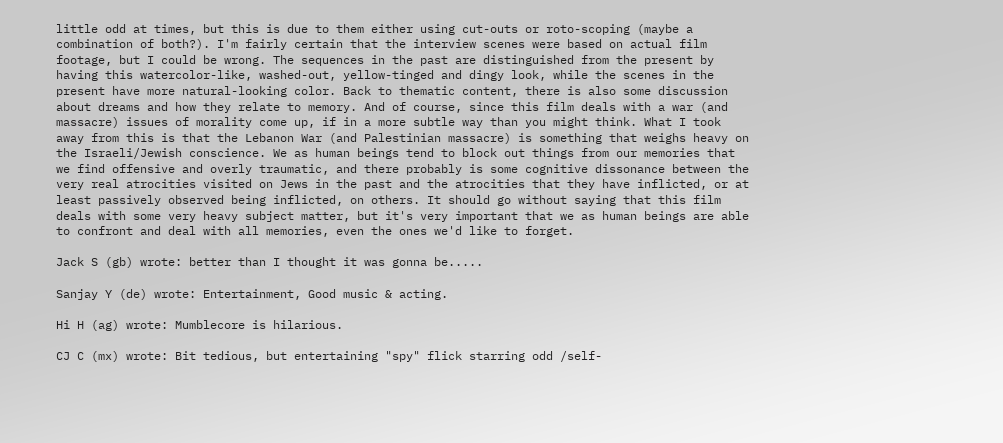little odd at times, but this is due to them either using cut-outs or roto-scoping (maybe a combination of both?). I'm fairly certain that the interview scenes were based on actual film footage, but I could be wrong. The sequences in the past are distinguished from the present by having this watercolor-like, washed-out, yellow-tinged and dingy look, while the scenes in the present have more natural-looking color. Back to thematic content, there is also some discussion about dreams and how they relate to memory. And of course, since this film deals with a war (and massacre) issues of morality come up, if in a more subtle way than you might think. What I took away from this is that the Lebanon War (and Palestinian massacre) is something that weighs heavy on the Israeli/Jewish conscience. We as human beings tend to block out things from our memories that we find offensive and overly traumatic, and there probably is some cognitive dissonance between the very real atrocities visited on Jews in the past and the atrocities that they have inflicted, or at least passively observed being inflicted, on others. It should go without saying that this film deals with some very heavy subject matter, but it's very important that we as human beings are able to confront and deal with all memories, even the ones we'd like to forget.

Jack S (gb) wrote: better than I thought it was gonna be.....

Sanjay Y (de) wrote: Entertainment, Good music & acting.

Hi H (ag) wrote: Mumblecore is hilarious.

CJ C (mx) wrote: Bit tedious, but entertaining "spy" flick starring odd /self-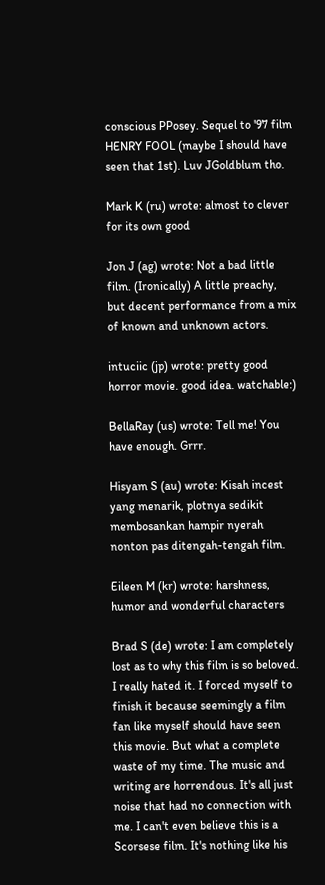conscious PPosey. Sequel to '97 film HENRY FOOL (maybe I should have seen that 1st). Luv JGoldblum tho.

Mark K (ru) wrote: almost to clever for its own good

Jon J (ag) wrote: Not a bad little film. (Ironically) A little preachy, but decent performance from a mix of known and unknown actors.

intuciic (jp) wrote: pretty good horror movie. good idea. watchable:)

BellaRay (us) wrote: Tell me! You have enough. Grrr.

Hisyam S (au) wrote: Kisah incest yang menarik, plotnya sedikit membosankan hampir nyerah nonton pas ditengah-tengah film.

Eileen M (kr) wrote: harshness, humor and wonderful characters

Brad S (de) wrote: I am completely lost as to why this film is so beloved. I really hated it. I forced myself to finish it because seemingly a film fan like myself should have seen this movie. But what a complete waste of my time. The music and writing are horrendous. It's all just noise that had no connection with me. I can't even believe this is a Scorsese film. It's nothing like his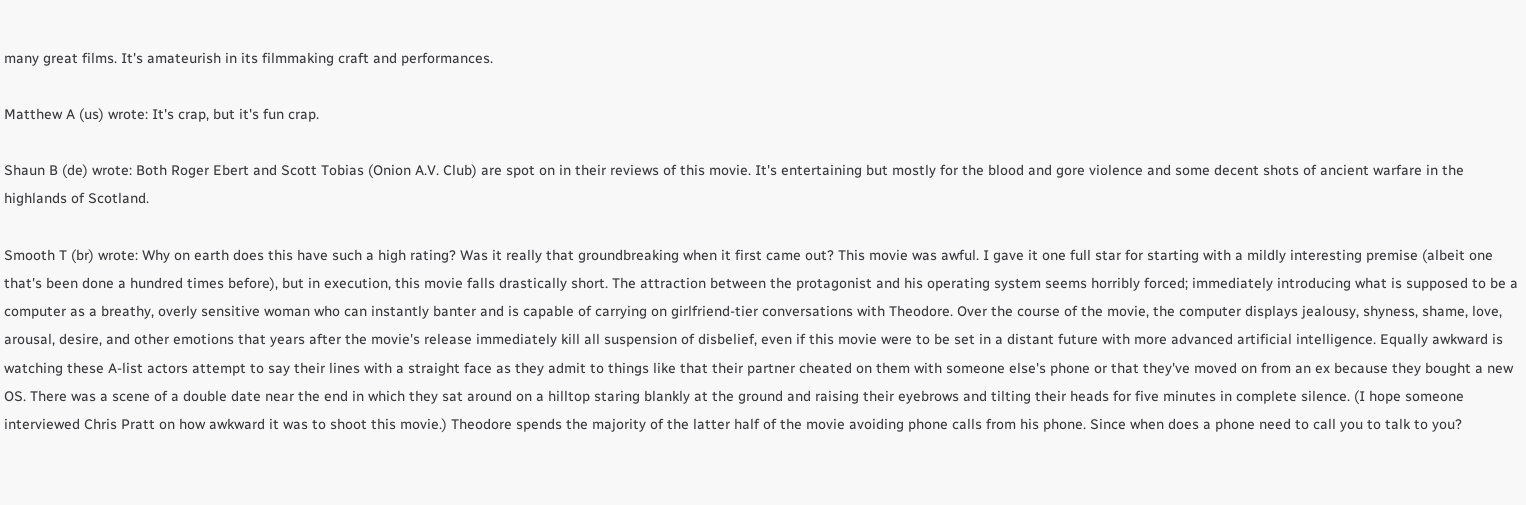many great films. It's amateurish in its filmmaking craft and performances.

Matthew A (us) wrote: It's crap, but it's fun crap.

Shaun B (de) wrote: Both Roger Ebert and Scott Tobias (Onion A.V. Club) are spot on in their reviews of this movie. It's entertaining but mostly for the blood and gore violence and some decent shots of ancient warfare in the highlands of Scotland.

Smooth T (br) wrote: Why on earth does this have such a high rating? Was it really that groundbreaking when it first came out? This movie was awful. I gave it one full star for starting with a mildly interesting premise (albeit one that's been done a hundred times before), but in execution, this movie falls drastically short. The attraction between the protagonist and his operating system seems horribly forced; immediately introducing what is supposed to be a computer as a breathy, overly sensitive woman who can instantly banter and is capable of carrying on girlfriend-tier conversations with Theodore. Over the course of the movie, the computer displays jealousy, shyness, shame, love, arousal, desire, and other emotions that years after the movie's release immediately kill all suspension of disbelief, even if this movie were to be set in a distant future with more advanced artificial intelligence. Equally awkward is watching these A-list actors attempt to say their lines with a straight face as they admit to things like that their partner cheated on them with someone else's phone or that they've moved on from an ex because they bought a new OS. There was a scene of a double date near the end in which they sat around on a hilltop staring blankly at the ground and raising their eyebrows and tilting their heads for five minutes in complete silence. (I hope someone interviewed Chris Pratt on how awkward it was to shoot this movie.) Theodore spends the majority of the latter half of the movie avoiding phone calls from his phone. Since when does a phone need to call you to talk to you?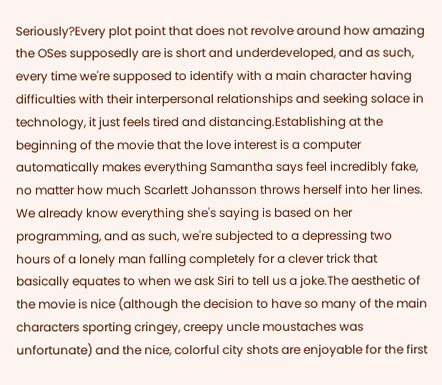Seriously?Every plot point that does not revolve around how amazing the OSes supposedly are is short and underdeveloped, and as such, every time we're supposed to identify with a main character having difficulties with their interpersonal relationships and seeking solace in technology, it just feels tired and distancing.Establishing at the beginning of the movie that the love interest is a computer automatically makes everything Samantha says feel incredibly fake, no matter how much Scarlett Johansson throws herself into her lines. We already know everything she's saying is based on her programming, and as such, we're subjected to a depressing two hours of a lonely man falling completely for a clever trick that basically equates to when we ask Siri to tell us a joke.The aesthetic of the movie is nice (although the decision to have so many of the main characters sporting cringey, creepy uncle moustaches was unfortunate) and the nice, colorful city shots are enjoyable for the first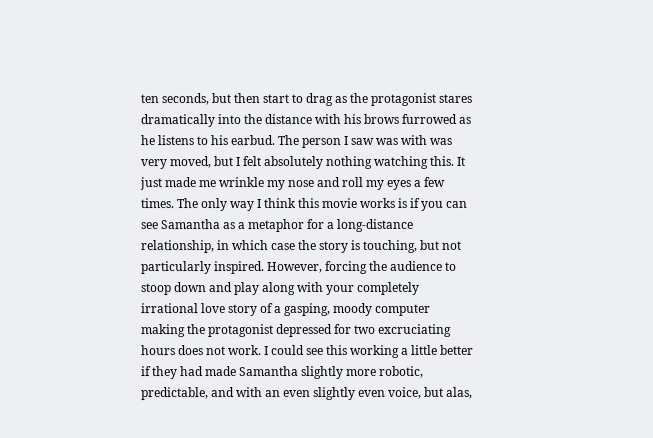ten seconds, but then start to drag as the protagonist stares dramatically into the distance with his brows furrowed as he listens to his earbud. The person I saw was with was very moved, but I felt absolutely nothing watching this. It just made me wrinkle my nose and roll my eyes a few times. The only way I think this movie works is if you can see Samantha as a metaphor for a long-distance relationship, in which case the story is touching, but not particularly inspired. However, forcing the audience to stoop down and play along with your completely irrational love story of a gasping, moody computer making the protagonist depressed for two excruciating hours does not work. I could see this working a little better if they had made Samantha slightly more robotic, predictable, and with an even slightly even voice, but alas,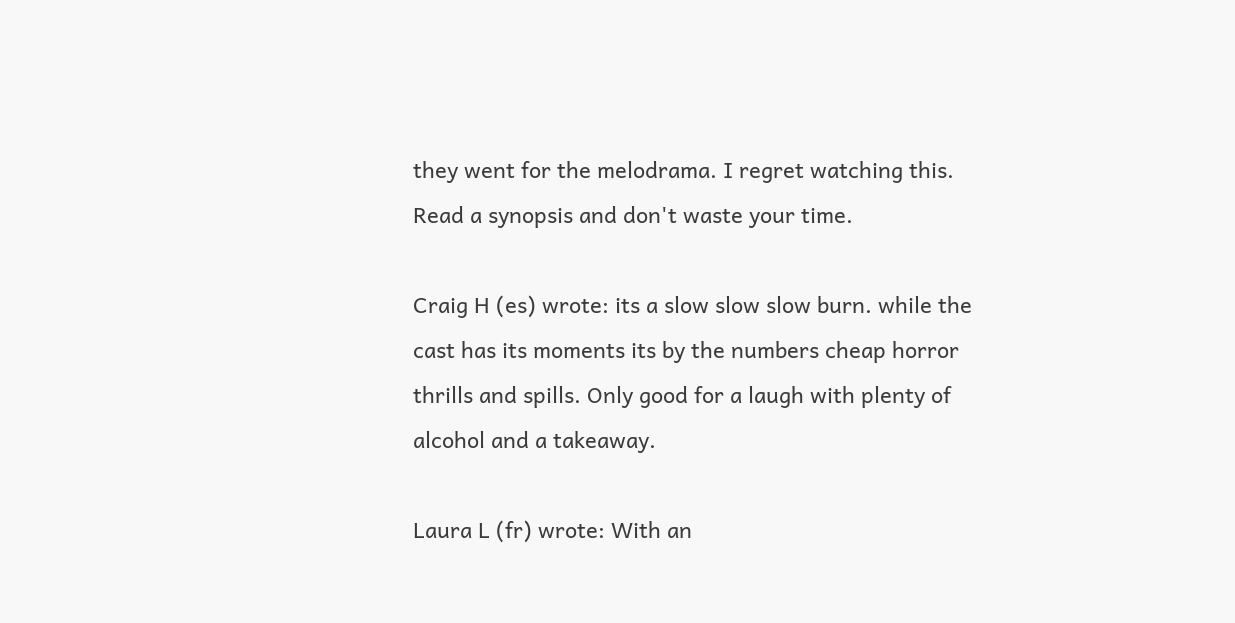they went for the melodrama. I regret watching this. Read a synopsis and don't waste your time.

Craig H (es) wrote: its a slow slow slow burn. while the cast has its moments its by the numbers cheap horror thrills and spills. Only good for a laugh with plenty of alcohol and a takeaway.

Laura L (fr) wrote: With an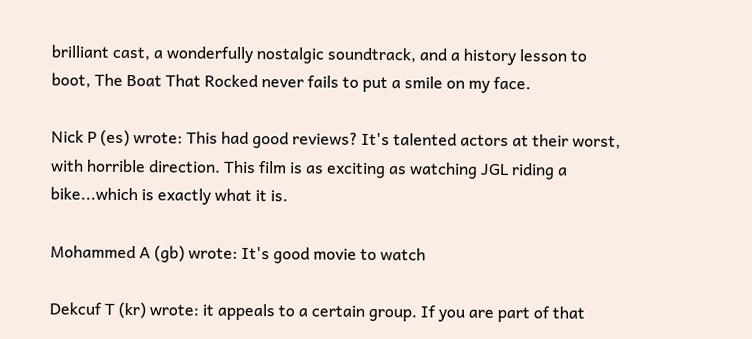brilliant cast, a wonderfully nostalgic soundtrack, and a history lesson to boot, The Boat That Rocked never fails to put a smile on my face.

Nick P (es) wrote: This had good reviews? It's talented actors at their worst, with horrible direction. This film is as exciting as watching JGL riding a bike...which is exactly what it is.

Mohammed A (gb) wrote: It's good movie to watch

Dekcuf T (kr) wrote: it appeals to a certain group. If you are part of that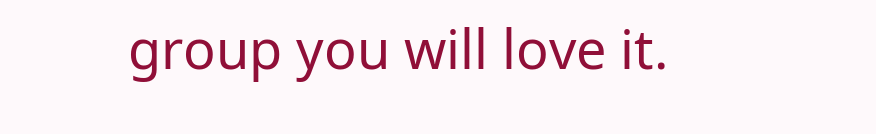group you will love it.